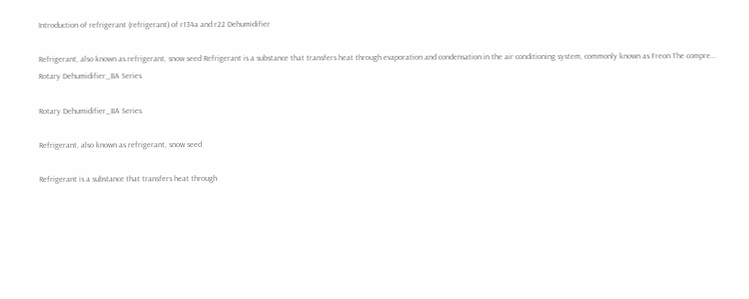Introduction of refrigerant (refrigerant) of r134a and r22 Dehumidifier

Refrigerant, also known as refrigerant, snow seed Refrigerant is a substance that transfers heat through evaporation and condensation in the air conditioning system, commonly known as Freon The compre...
Rotary Dehumidifier_BA Series

Rotary Dehumidifier_BA Series

Refrigerant, also known as refrigerant, snow seed

Refrigerant is a substance that transfers heat through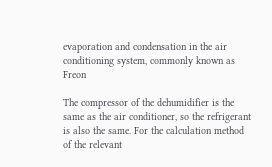evaporation and condensation in the air conditioning system, commonly known as Freon

The compressor of the dehumidifier is the same as the air conditioner, so the refrigerant is also the same. For the calculation method of the relevant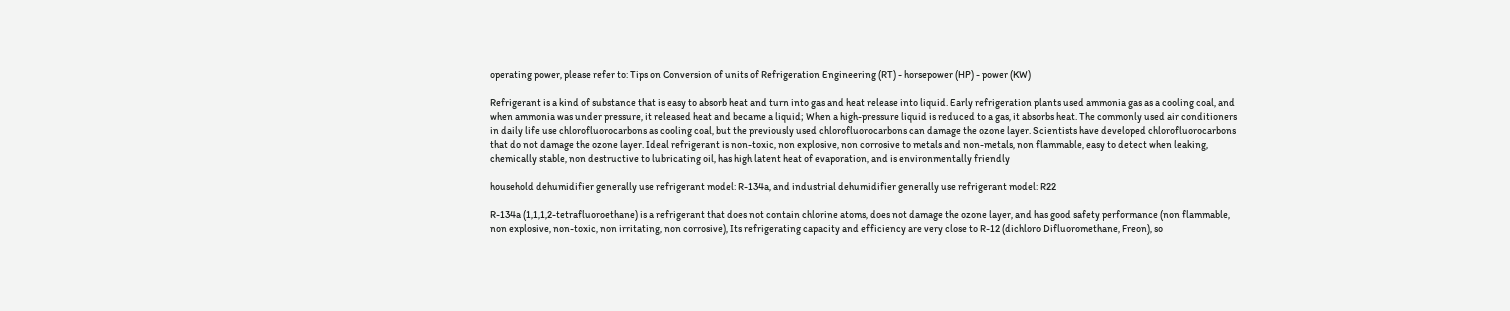operating power, please refer to: Tips on Conversion of units of Refrigeration Engineering (RT) - horsepower (HP) - power (KW)

Refrigerant is a kind of substance that is easy to absorb heat and turn into gas and heat release into liquid. Early refrigeration plants used ammonia gas as a cooling coal, and when ammonia was under pressure, it released heat and became a liquid; When a high-pressure liquid is reduced to a gas, it absorbs heat. The commonly used air conditioners in daily life use chlorofluorocarbons as cooling coal, but the previously used chlorofluorocarbons can damage the ozone layer. Scientists have developed chlorofluorocarbons that do not damage the ozone layer. Ideal refrigerant is non-toxic, non explosive, non corrosive to metals and non-metals, non flammable, easy to detect when leaking, chemically stable, non destructive to lubricating oil, has high latent heat of evaporation, and is environmentally friendly

household dehumidifier generally use refrigerant model: R-134a, and industrial dehumidifier generally use refrigerant model: R22

R-134a (1,1,1,2-tetrafluoroethane) is a refrigerant that does not contain chlorine atoms, does not damage the ozone layer, and has good safety performance (non flammable, non explosive, non-toxic, non irritating, non corrosive), Its refrigerating capacity and efficiency are very close to R-12 (dichloro Difluoromethane, Freon), so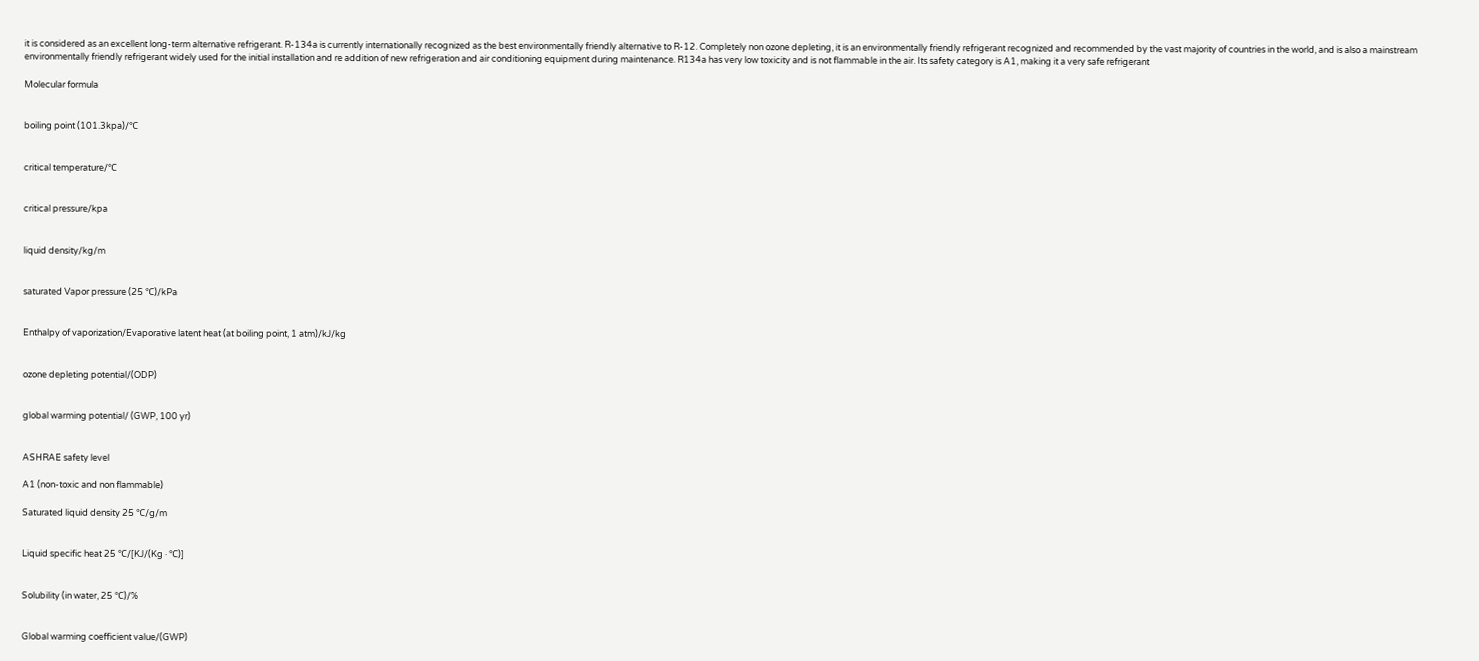it is considered as an excellent long-term alternative refrigerant. R-134a is currently internationally recognized as the best environmentally friendly alternative to R-12. Completely non ozone depleting, it is an environmentally friendly refrigerant recognized and recommended by the vast majority of countries in the world, and is also a mainstream environmentally friendly refrigerant widely used for the initial installation and re addition of new refrigeration and air conditioning equipment during maintenance. R134a has very low toxicity and is not flammable in the air. Its safety category is A1, making it a very safe refrigerant

Molecular formula


boiling point (101.3kpa)/℃


critical temperature/℃


critical pressure/kpa


liquid density/kg/m


saturated Vapor pressure (25 ℃)/kPa


Enthalpy of vaporization/Evaporative latent heat (at boiling point, 1 atm)/kJ/kg


ozone depleting potential/(ODP)


global warming potential/ (GWP, 100 yr)


ASHRAE safety level

A1 (non-toxic and non flammable)

Saturated liquid density 25 ℃/g/m


Liquid specific heat 25 ℃/[KJ/(Kg · ℃)]


Solubility (in water, 25 ℃)/%


Global warming coefficient value/(GWP)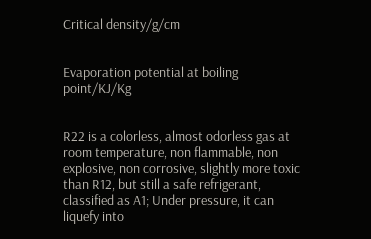Critical density/g/cm


Evaporation potential at boiling point/KJ/Kg


R22 is a colorless, almost odorless gas at room temperature, non flammable, non explosive, non corrosive, slightly more toxic than R12, but still a safe refrigerant, classified as A1; Under pressure, it can liquefy into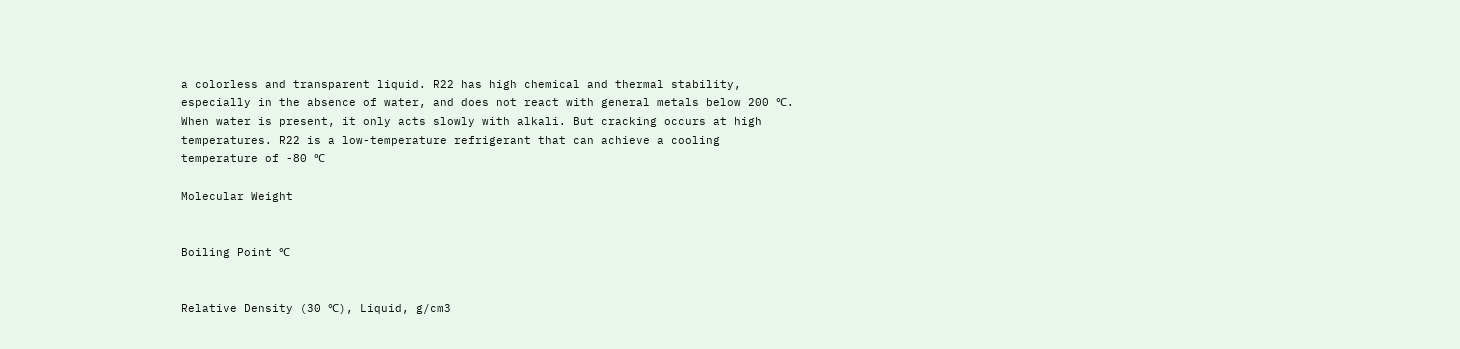a colorless and transparent liquid. R22 has high chemical and thermal stability, especially in the absence of water, and does not react with general metals below 200 ℃. When water is present, it only acts slowly with alkali. But cracking occurs at high temperatures. R22 is a low-temperature refrigerant that can achieve a cooling temperature of -80 ℃

Molecular Weight


Boiling Point ℃


Relative Density (30 ℃), Liquid, g/cm3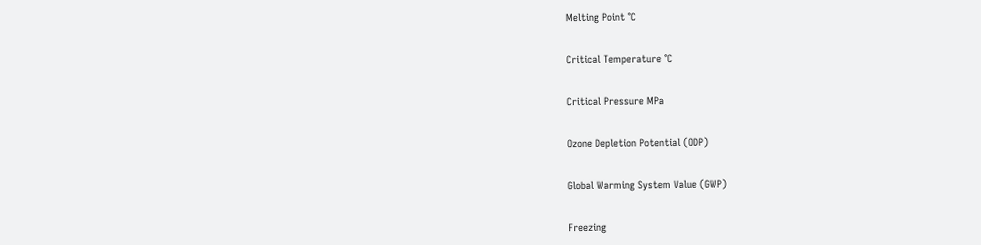Melting Point ℃


Critical Temperature ℃


Critical Pressure MPa


Ozone Depletion Potential (ODP)


Global Warming System Value (GWP)


Freezing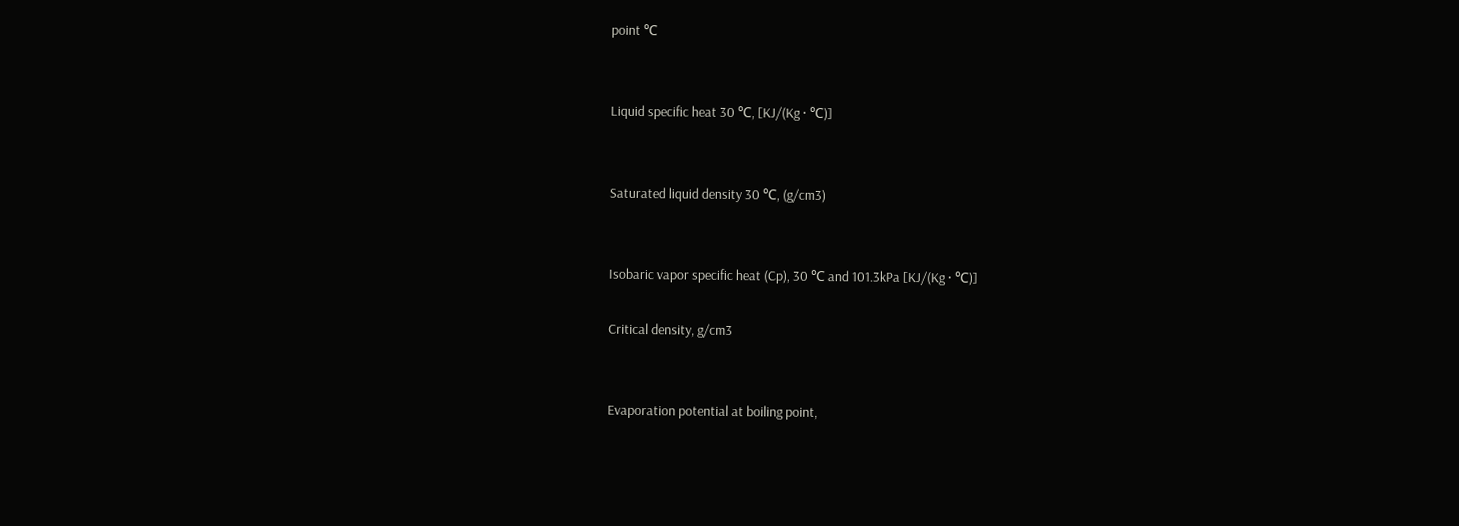point ℃


Liquid specific heat 30 ℃, [KJ/(Kg · ℃)]


Saturated liquid density 30 ℃, (g/cm3)


Isobaric vapor specific heat (Cp), 30 ℃ and 101.3kPa [KJ/(Kg · ℃)]

Critical density, g/cm3


Evaporation potential at boiling point,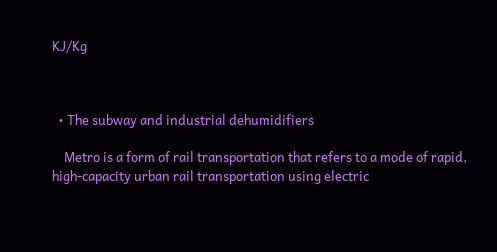KJ/Kg



  • The subway and industrial dehumidifiers

    Metro is a form of rail transportation that refers to a mode of rapid, high-capacity urban rail transportation using electric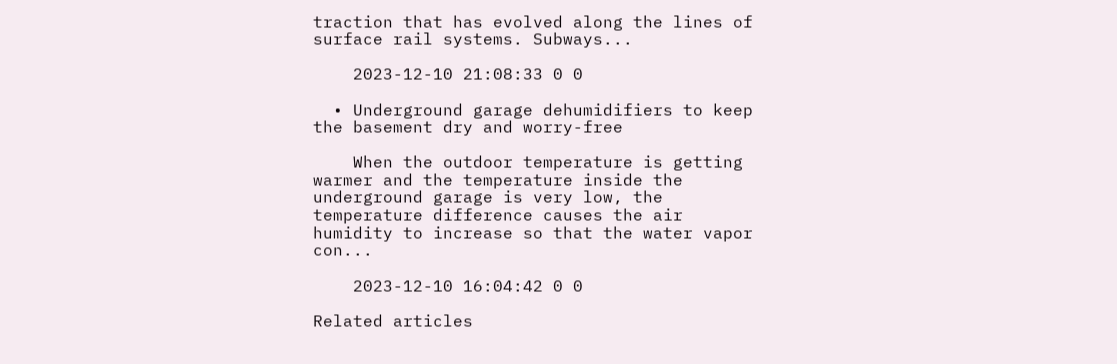traction that has evolved along the lines of surface rail systems. Subways...

    2023-12-10 21:08:33 0 0

  • Underground garage dehumidifiers to keep the basement dry and worry-free

    When the outdoor temperature is getting warmer and the temperature inside the underground garage is very low, the temperature difference causes the air humidity to increase so that the water vapor con...

    2023-12-10 16:04:42 0 0

Related articles